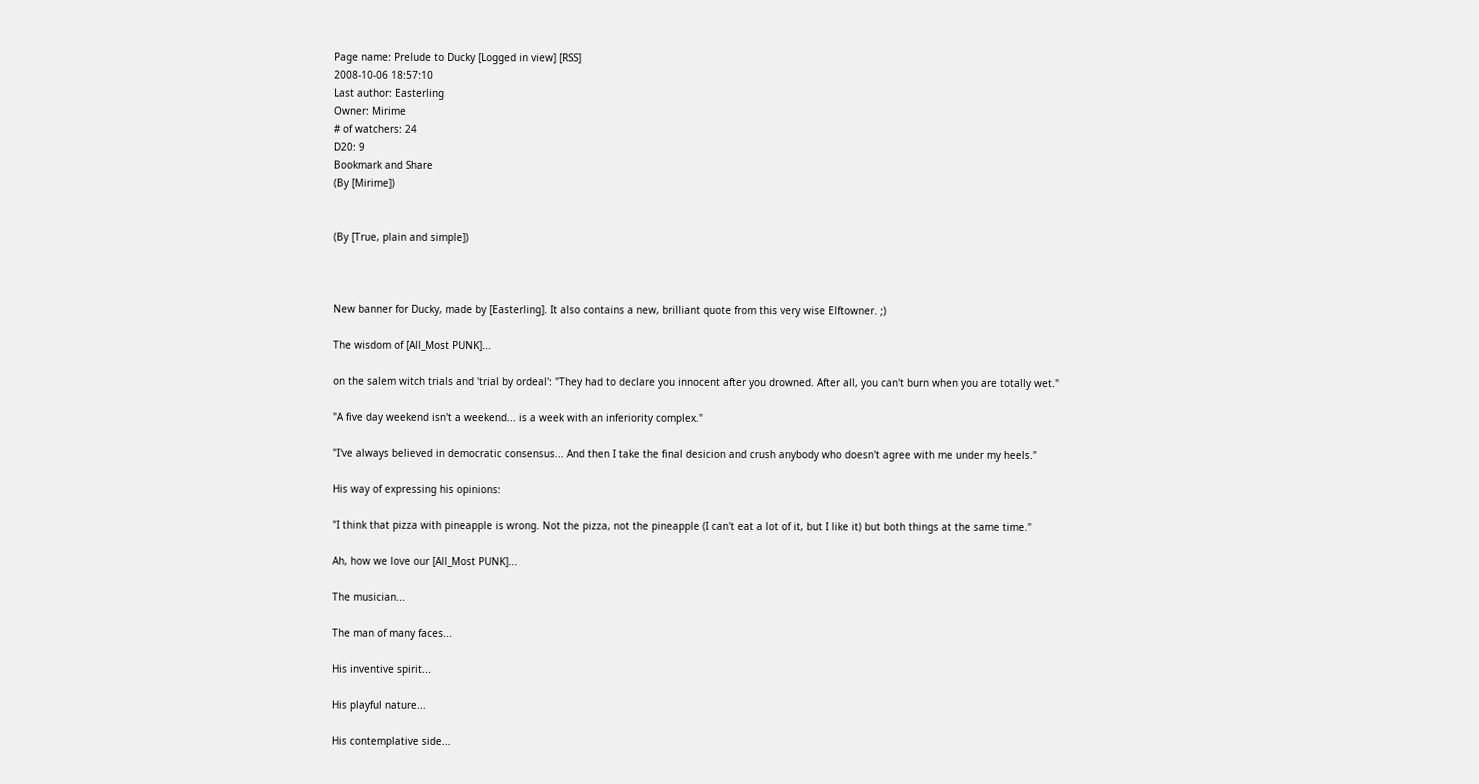Page name: Prelude to Ducky [Logged in view] [RSS]
2008-10-06 18:57:10
Last author: Easterling
Owner: Mirime
# of watchers: 24
D20: 9
Bookmark and Share
(By [Mirime])


(By [True, plain and simple])



New banner for Ducky, made by [Easterling]. It also contains a new, brilliant quote from this very wise Elftowner. ;)

The wisdom of [All_Most PUNK]...

on the salem witch trials and 'trial by ordeal': "They had to declare you innocent after you drowned. After all, you can't burn when you are totally wet."

"A five day weekend isn't a weekend... is a week with an inferiority complex."

"I've always believed in democratic consensus... And then I take the final desicion and crush anybody who doesn't agree with me under my heels."

His way of expressing his opinions:

"I think that pizza with pineapple is wrong. Not the pizza, not the pineapple (I can't eat a lot of it, but I like it) but both things at the same time."

Ah, how we love our [All_Most PUNK]...

The musician...

The man of many faces...

His inventive spirit...

His playful nature...

His contemplative side...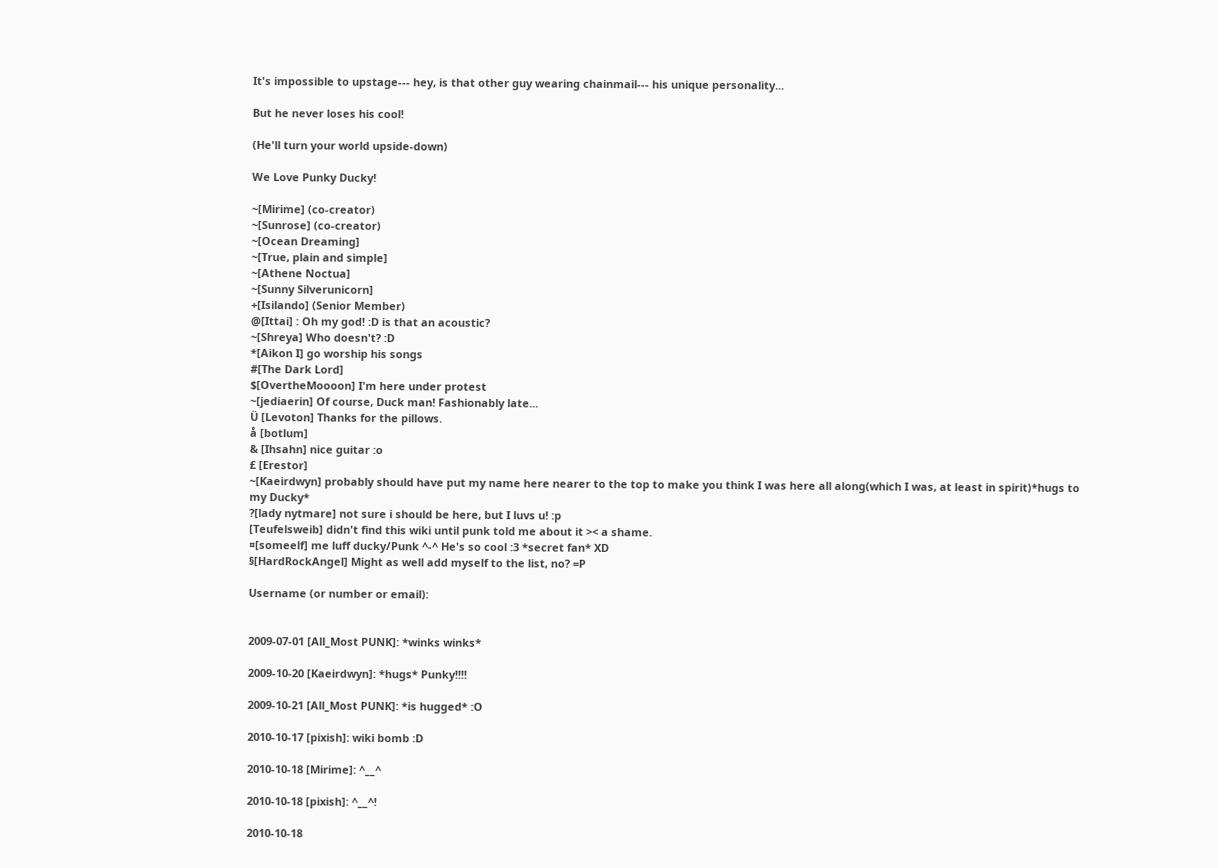It's impossible to upstage--- hey, is that other guy wearing chainmail--- his unique personality...

But he never loses his cool!

(He'll turn your world upside-down)

We Love Punky Ducky!

~[Mirime] (co-creator)
~[Sunrose] (co-creator)
~[Ocean Dreaming]
~[True, plain and simple]
~[Athene Noctua]
~[Sunny Silverunicorn]
+[Isilando] (Senior Member)
@[Ittai] : Oh my god! :D is that an acoustic?
~[Shreya] Who doesn't? :D
*[Aikon I] go worship his songs
#[The Dark Lord]
$[OvertheMoooon] I'm here under protest
~[jediaerin] Of course, Duck man! Fashionably late...
Ü [Levoton] Thanks for the pillows.
å [botlum]
& [Ihsahn] nice guitar :o
£ [Erestor]
~[Kaeirdwyn] probably should have put my name here nearer to the top to make you think I was here all along(which I was, at least in spirit)*hugs to my Ducky*
?[lady nytmare] not sure i should be here, but I luvs u! :p
[Teufelsweib] didn't find this wiki until punk told me about it >< a shame.
¤[someelf] me luff ducky/Punk ^-^ He's so cool :3 *secret fan* XD
§[HardRockAngel] Might as well add myself to the list, no? =P

Username (or number or email):


2009-07-01 [All_Most PUNK]: *winks winks*

2009-10-20 [Kaeirdwyn]: *hugs* Punky!!!!

2009-10-21 [All_Most PUNK]: *is hugged* :O

2010-10-17 [pixish]: wiki bomb :D

2010-10-18 [Mirime]: ^__^

2010-10-18 [pixish]: ^__^!

2010-10-18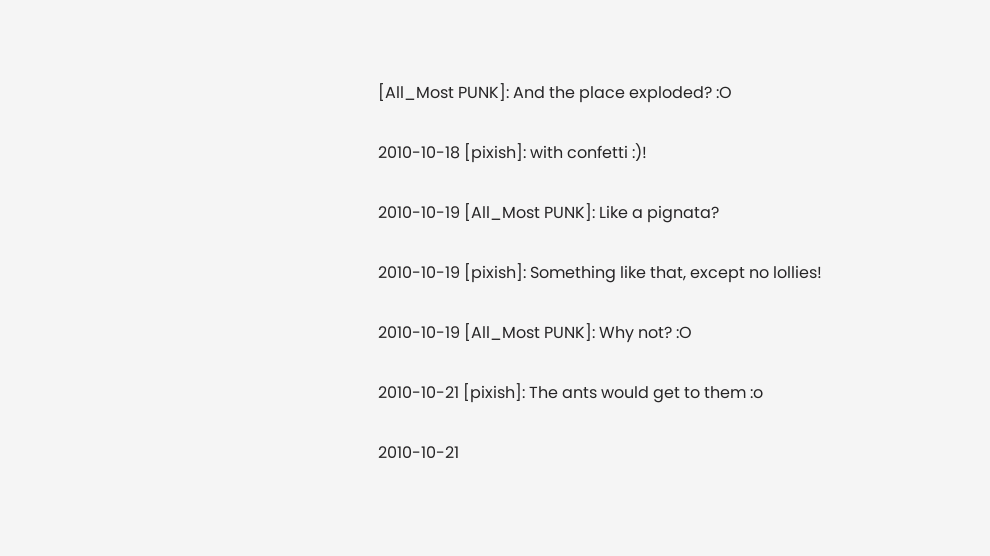[All_Most PUNK]: And the place exploded? :O

2010-10-18 [pixish]: with confetti :)!

2010-10-19 [All_Most PUNK]: Like a pignata?

2010-10-19 [pixish]: Something like that, except no lollies!

2010-10-19 [All_Most PUNK]: Why not? :O

2010-10-21 [pixish]: The ants would get to them :o

2010-10-21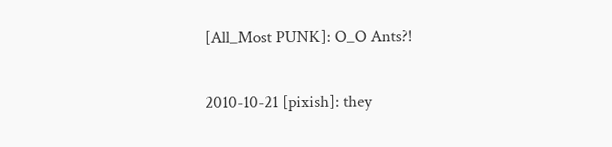[All_Most PUNK]: O_O Ants?!

2010-10-21 [pixish]: they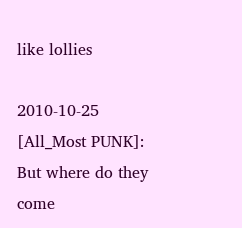like lollies

2010-10-25 [All_Most PUNK]: But where do they come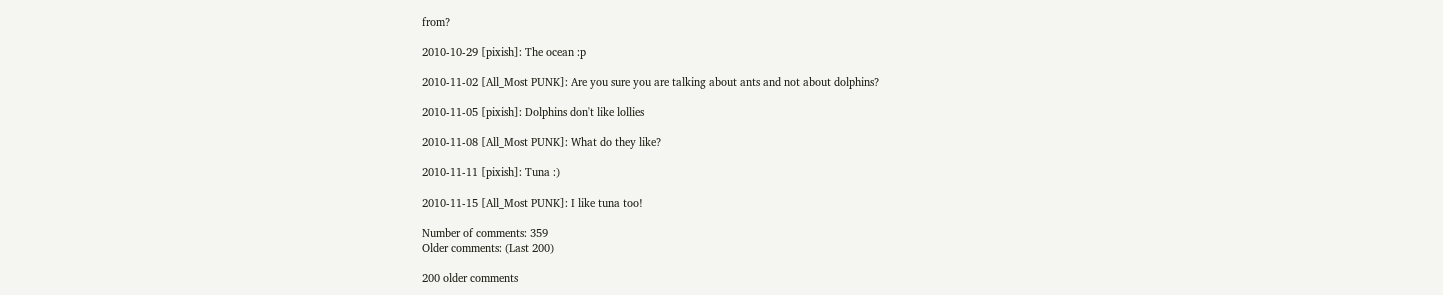from?

2010-10-29 [pixish]: The ocean :p

2010-11-02 [All_Most PUNK]: Are you sure you are talking about ants and not about dolphins?

2010-11-05 [pixish]: Dolphins don't like lollies

2010-11-08 [All_Most PUNK]: What do they like?

2010-11-11 [pixish]: Tuna :)

2010-11-15 [All_Most PUNK]: I like tuna too!

Number of comments: 359
Older comments: (Last 200)

200 older comments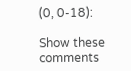(0, 0-18):

Show these comments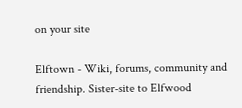on your site

Elftown - Wiki, forums, community and friendship. Sister-site to Elfwood